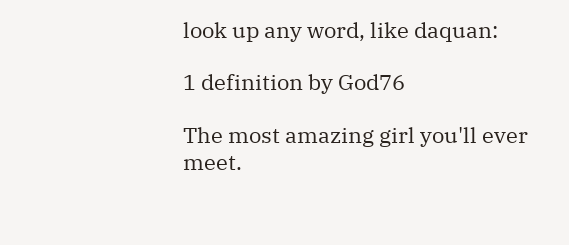look up any word, like daquan:

1 definition by God76

The most amazing girl you'll ever meet.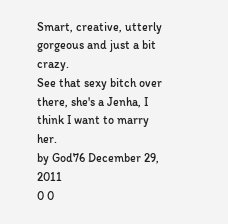Smart, creative, utterly gorgeous and just a bit crazy.
See that sexy bitch over there, she's a Jenha, I think I want to marry her.
by God76 December 29, 2011
0 0